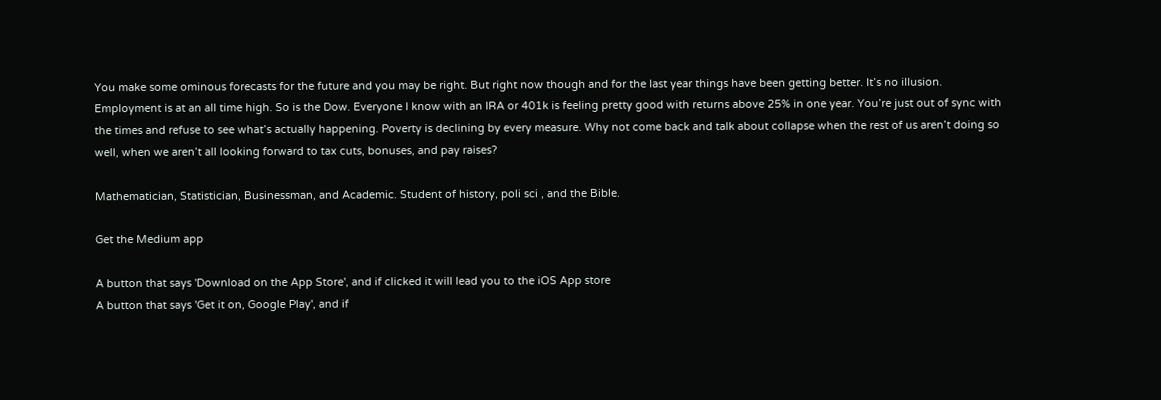You make some ominous forecasts for the future and you may be right. But right now though and for the last year things have been getting better. It’s no illusion. Employment is at an all time high. So is the Dow. Everyone I know with an IRA or 401k is feeling pretty good with returns above 25% in one year. You’re just out of sync with the times and refuse to see what’s actually happening. Poverty is declining by every measure. Why not come back and talk about collapse when the rest of us aren’t doing so well, when we aren’t all looking forward to tax cuts, bonuses, and pay raises?

Mathematician, Statistician, Businessman, and Academic. Student of history, poli sci , and the Bible.

Get the Medium app

A button that says 'Download on the App Store', and if clicked it will lead you to the iOS App store
A button that says 'Get it on, Google Play', and if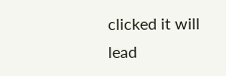clicked it will lead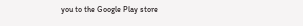you to the Google Play store